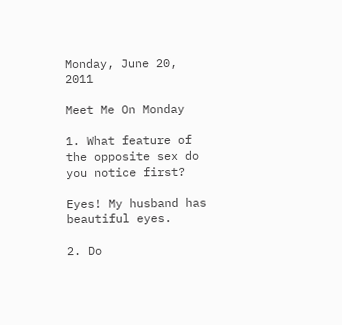Monday, June 20, 2011

Meet Me On Monday

1. What feature of the opposite sex do you notice first?

Eyes! My husband has beautiful eyes.

2. Do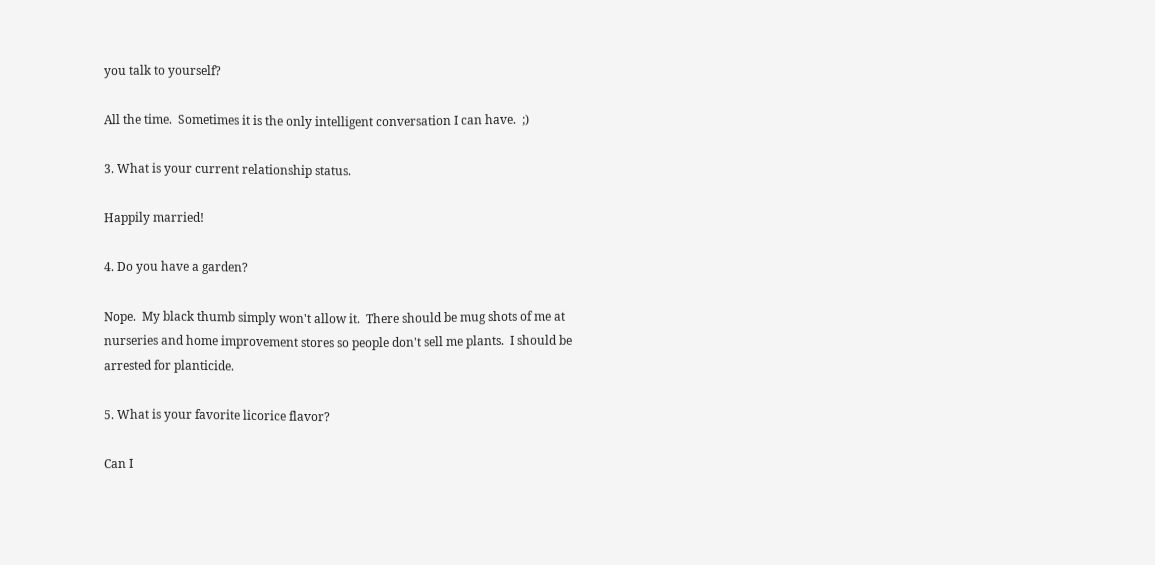you talk to yourself?

All the time.  Sometimes it is the only intelligent conversation I can have.  ;)

3. What is your current relationship status.

Happily married!

4. Do you have a garden?

Nope.  My black thumb simply won't allow it.  There should be mug shots of me at nurseries and home improvement stores so people don't sell me plants.  I should be arrested for planticide.

5. What is your favorite licorice flavor?

Can I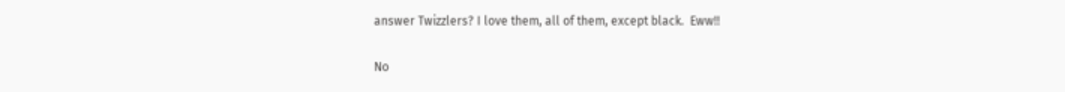answer Twizzlers? I love them, all of them, except black.  Eww!!

No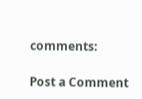comments:

Post a Comment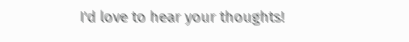I'd love to hear your thoughts!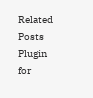Related Posts Plugin for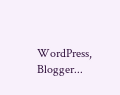WordPress, Blogger...